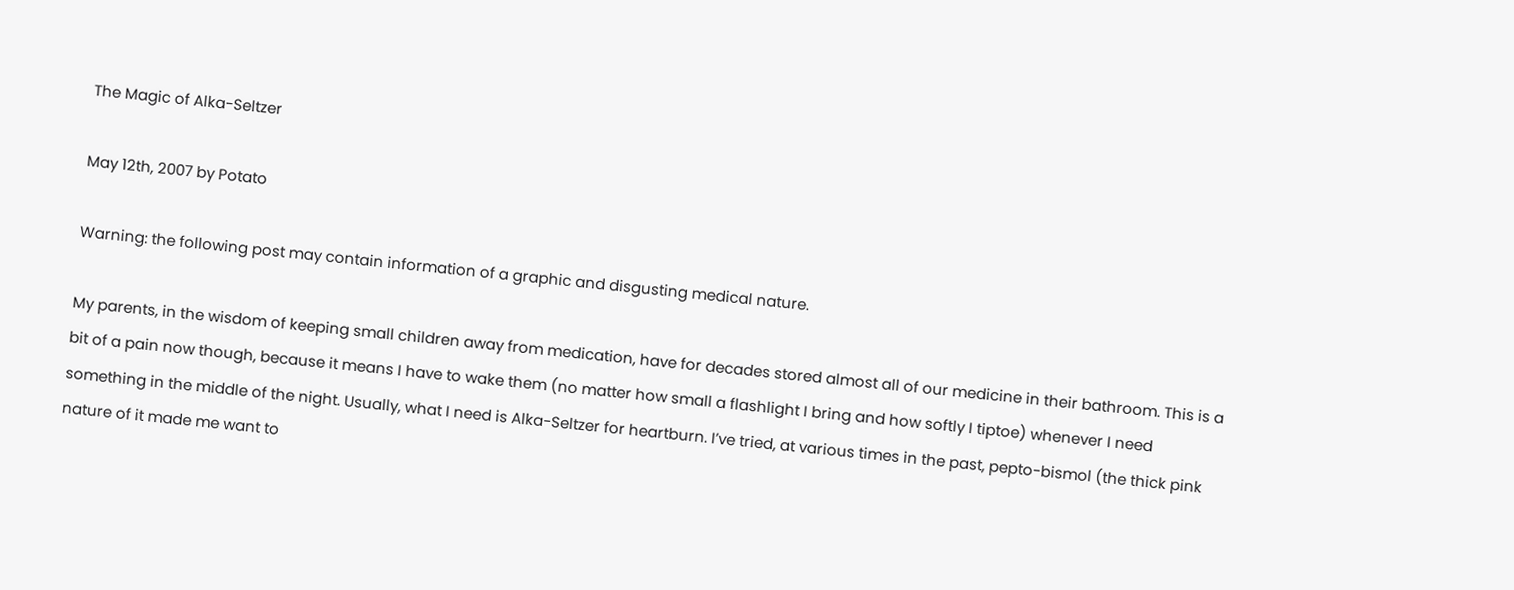The Magic of Alka-Seltzer

May 12th, 2007 by Potato

Warning: the following post may contain information of a graphic and disgusting medical nature.

My parents, in the wisdom of keeping small children away from medication, have for decades stored almost all of our medicine in their bathroom. This is a bit of a pain now though, because it means I have to wake them (no matter how small a flashlight I bring and how softly I tiptoe) whenever I need something in the middle of the night. Usually, what I need is Alka-Seltzer for heartburn. I’ve tried, at various times in the past, pepto-bismol (the thick pink nature of it made me want to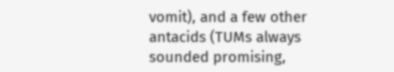vomit), and a few other antacids (TUMs always sounded promising,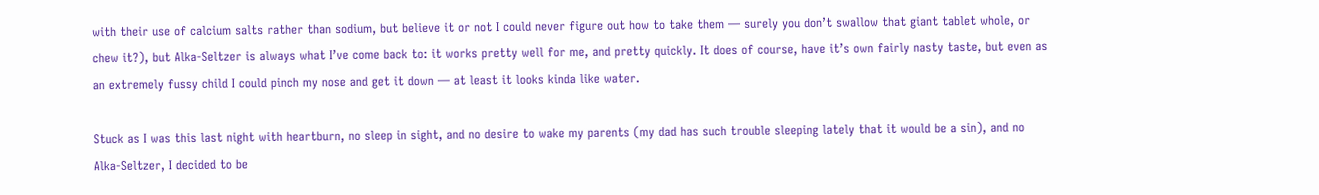with their use of calcium salts rather than sodium, but believe it or not I could never figure out how to take them — surely you don’t swallow that giant tablet whole, or chew it?), but Alka-Seltzer is always what I’ve come back to: it works pretty well for me, and pretty quickly. It does of course, have it’s own fairly nasty taste, but even as an extremely fussy child I could pinch my nose and get it down — at least it looks kinda like water.

Stuck as I was this last night with heartburn, no sleep in sight, and no desire to wake my parents (my dad has such trouble sleeping lately that it would be a sin), and no Alka-Seltzer, I decided to be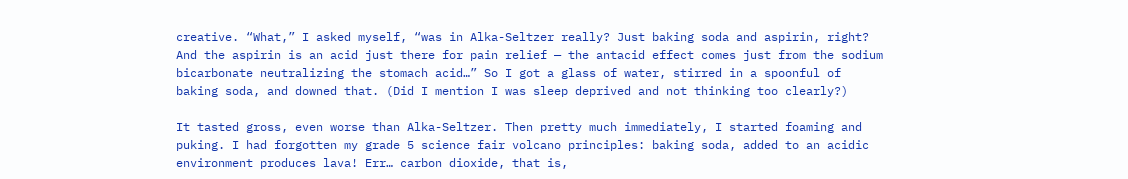creative. “What,” I asked myself, “was in Alka-Seltzer really? Just baking soda and aspirin, right? And the aspirin is an acid just there for pain relief — the antacid effect comes just from the sodium bicarbonate neutralizing the stomach acid…” So I got a glass of water, stirred in a spoonful of baking soda, and downed that. (Did I mention I was sleep deprived and not thinking too clearly?)

It tasted gross, even worse than Alka-Seltzer. Then pretty much immediately, I started foaming and puking. I had forgotten my grade 5 science fair volcano principles: baking soda, added to an acidic environment produces lava! Err… carbon dioxide, that is,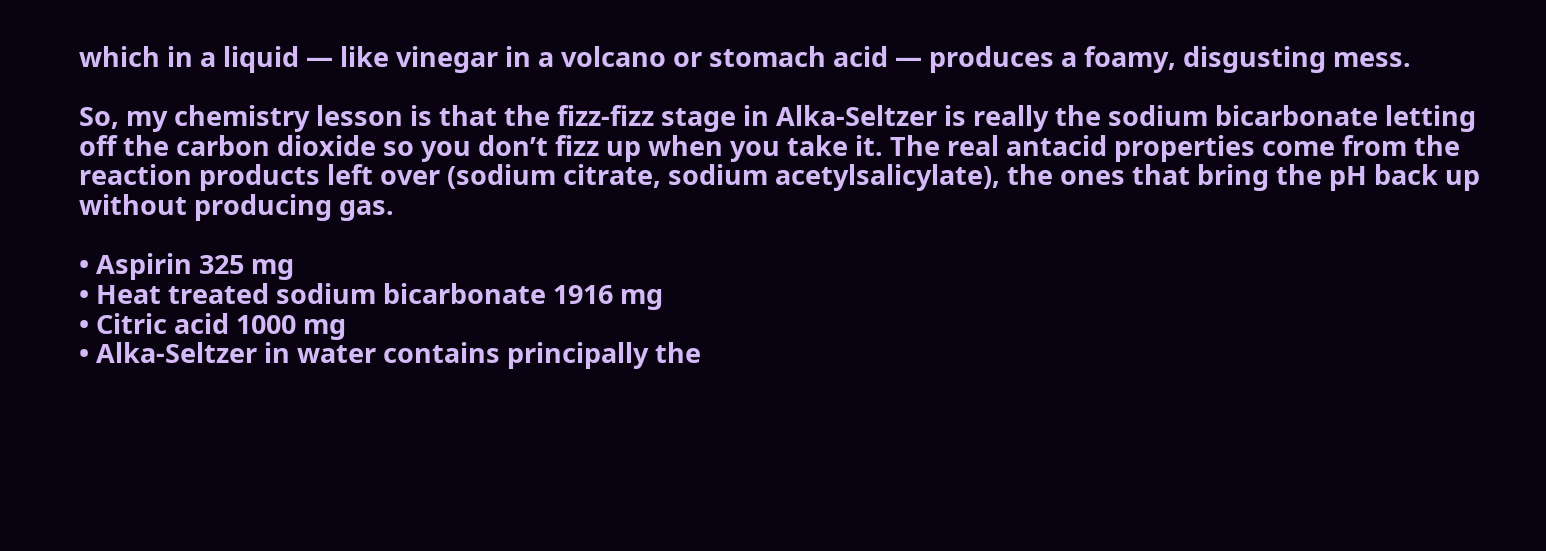which in a liquid — like vinegar in a volcano or stomach acid — produces a foamy, disgusting mess.

So, my chemistry lesson is that the fizz-fizz stage in Alka-Seltzer is really the sodium bicarbonate letting off the carbon dioxide so you don’t fizz up when you take it. The real antacid properties come from the reaction products left over (sodium citrate, sodium acetylsalicylate), the ones that bring the pH back up without producing gas.

• Aspirin 325 mg
• Heat treated sodium bicarbonate 1916 mg
• Citric acid 1000 mg
• Alka-Seltzer in water contains principally the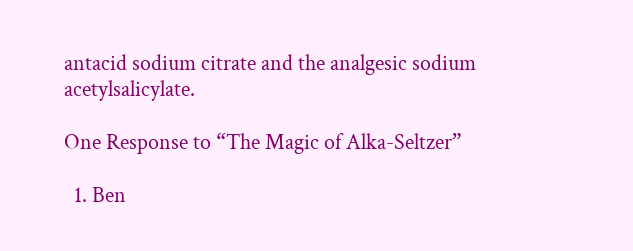antacid sodium citrate and the analgesic sodium acetylsalicylate.

One Response to “The Magic of Alka-Seltzer”

  1. Ben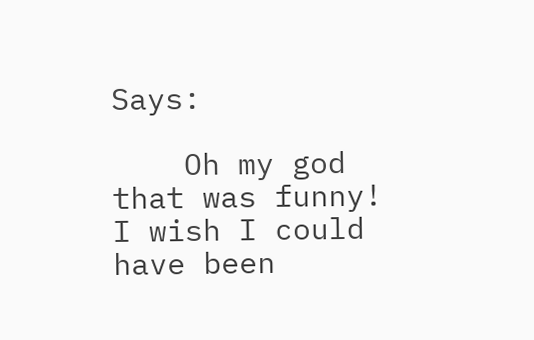Says:

    Oh my god that was funny! I wish I could have been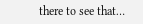there to see that…